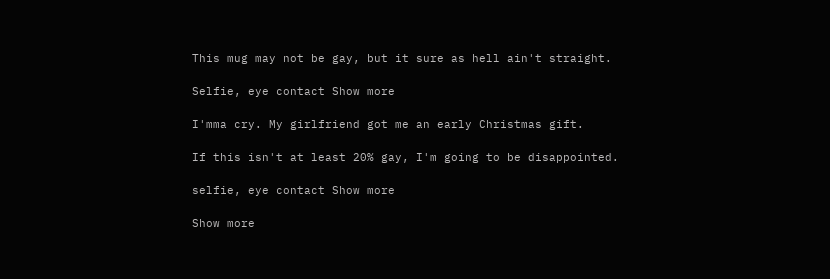This mug may not be gay, but it sure as hell ain't straight.

Selfie, eye contact Show more

I'mma cry. My girlfriend got me an early Christmas gift.

If this isn't at least 20% gay, I'm going to be disappointed.

selfie, eye contact Show more

Show more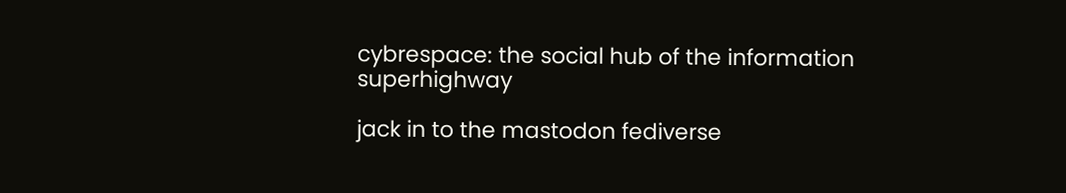cybrespace: the social hub of the information superhighway

jack in to the mastodon fediverse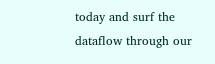today and surf the dataflow through our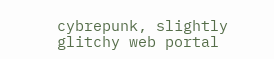cybrepunk, slightly glitchy web portal